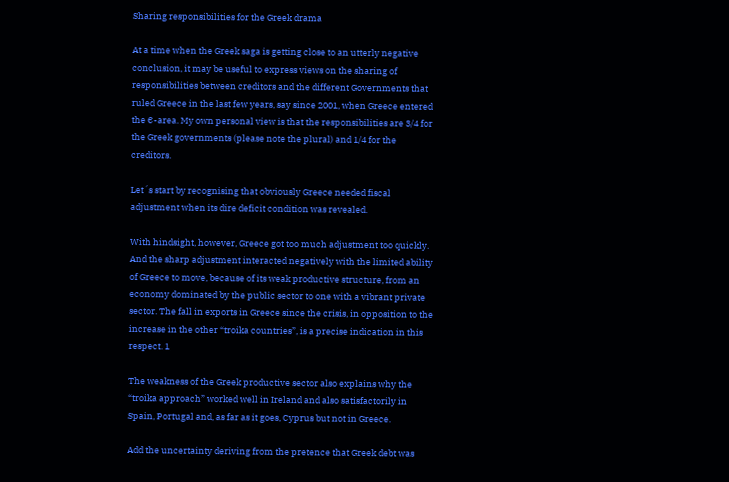Sharing responsibilities for the Greek drama

At a time when the Greek saga is getting close to an utterly negative conclusion, it may be useful to express views on the sharing of responsibilities between creditors and the different Governments that ruled Greece in the last few years, say since 2001, when Greece entered the €-area. My own personal view is that the responsibilities are 3/4 for the Greek governments (please note the plural) and 1/4 for the creditors.

Let´s start by recognising that obviously Greece needed fiscal adjustment when its dire deficit condition was revealed.

With hindsight, however, Greece got too much adjustment too quickly. And the sharp adjustment interacted negatively with the limited ability of Greece to move, because of its weak productive structure, from an economy dominated by the public sector to one with a vibrant private sector. The fall in exports in Greece since the crisis, in opposition to the increase in the other “troika countries”, is a precise indication in this respect. 1

The weakness of the Greek productive sector also explains why the “troika approach” worked well in Ireland and also satisfactorily in Spain, Portugal and, as far as it goes, Cyprus but not in Greece.

Add the uncertainty deriving from the pretence that Greek debt was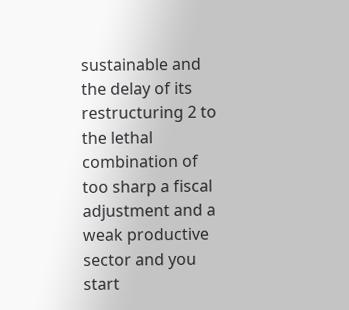sustainable and the delay of its restructuring 2 to the lethal combination of too sharp a fiscal adjustment and a weak productive sector and you start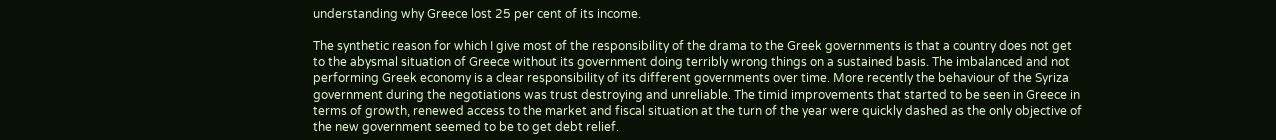understanding why Greece lost 25 per cent of its income.

The synthetic reason for which I give most of the responsibility of the drama to the Greek governments is that a country does not get to the abysmal situation of Greece without its government doing terribly wrong things on a sustained basis. The imbalanced and not performing Greek economy is a clear responsibility of its different governments over time. More recently the behaviour of the Syriza government during the negotiations was trust destroying and unreliable. The timid improvements that started to be seen in Greece in terms of growth, renewed access to the market and fiscal situation at the turn of the year were quickly dashed as the only objective of the new government seemed to be to get debt relief.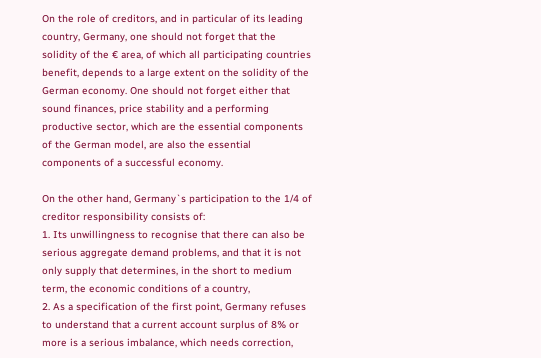On the role of creditors, and in particular of its leading country, Germany, one should not forget that the solidity of the € area, of which all participating countries benefit, depends to a large extent on the solidity of the German economy. One should not forget either that sound finances, price stability and a performing productive sector, which are the essential components of the German model, are also the essential components of a successful economy.

On the other hand, Germany`s participation to the 1/4 of creditor responsibility consists of:
1. Its unwillingness to recognise that there can also be serious aggregate demand problems, and that it is not only supply that determines, in the short to medium term, the economic conditions of a country,
2. As a specification of the first point, Germany refuses to understand that a current account surplus of 8% or more is a serious imbalance, which needs correction,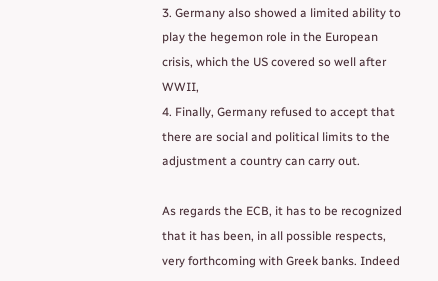3. Germany also showed a limited ability to play the hegemon role in the European crisis, which the US covered so well after WWII,
4. Finally, Germany refused to accept that there are social and political limits to the adjustment a country can carry out.

As regards the ECB, it has to be recognized that it has been, in all possible respects, very forthcoming with Greek banks. Indeed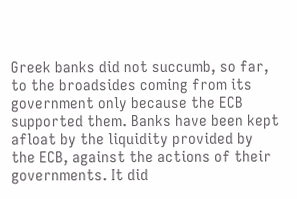Greek banks did not succumb, so far, to the broadsides coming from its government only because the ECB supported them. Banks have been kept afloat by the liquidity provided by the ECB, against the actions of their governments. It did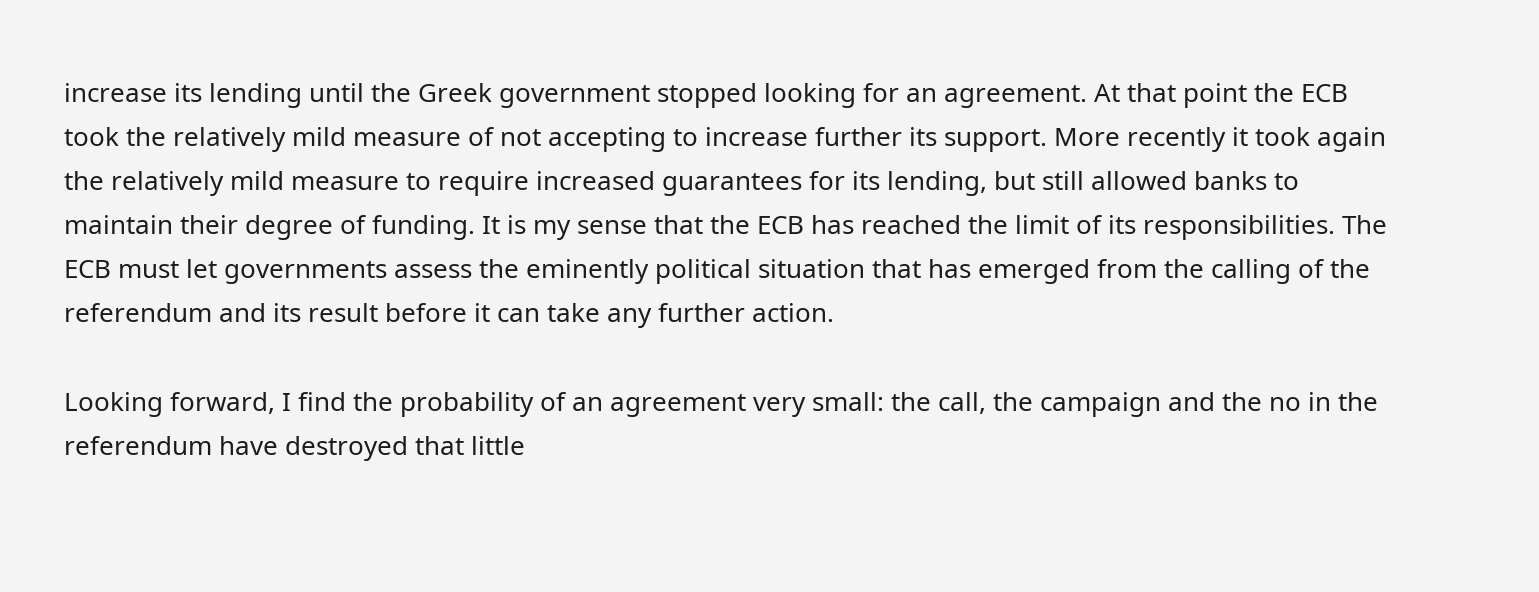increase its lending until the Greek government stopped looking for an agreement. At that point the ECB took the relatively mild measure of not accepting to increase further its support. More recently it took again the relatively mild measure to require increased guarantees for its lending, but still allowed banks to maintain their degree of funding. It is my sense that the ECB has reached the limit of its responsibilities. The ECB must let governments assess the eminently political situation that has emerged from the calling of the referendum and its result before it can take any further action.

Looking forward, I find the probability of an agreement very small: the call, the campaign and the no in the referendum have destroyed that little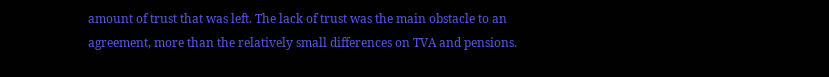amount of trust that was left. The lack of trust was the main obstacle to an agreement, more than the relatively small differences on TVA and pensions.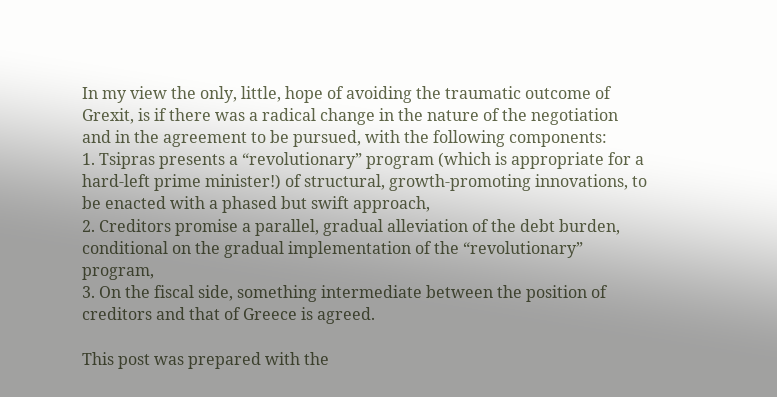In my view the only, little, hope of avoiding the traumatic outcome of Grexit, is if there was a radical change in the nature of the negotiation and in the agreement to be pursued, with the following components:
1. Tsipras presents a “revolutionary” program (which is appropriate for a hard-left prime minister!) of structural, growth-promoting innovations, to be enacted with a phased but swift approach,
2. Creditors promise a parallel, gradual alleviation of the debt burden, conditional on the gradual implementation of the “revolutionary” program,
3. On the fiscal side, something intermediate between the position of creditors and that of Greece is agreed.

This post was prepared with the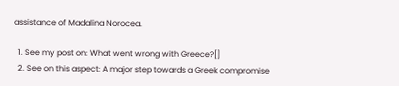assistance of Madalina Norocea.

  1. See my post on: What went wrong with Greece?[]
  2. See on this aspect: A major step towards a Greek compromise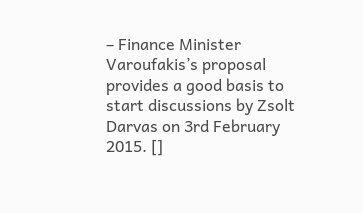– Finance Minister Varoufakis’s proposal provides a good basis to start discussions by Zsolt Darvas on 3rd February 2015. []